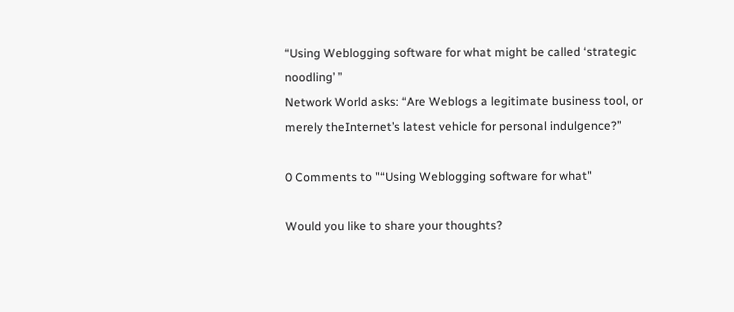“Using Weblogging software for what might be called ‘strategic noodling’ ”
Network World asks: “Are Weblogs a legitimate business tool, or merely theInternet’s latest vehicle for personal indulgence?”

0 Comments to "“Using Weblogging software for what"

Would you like to share your thoughts?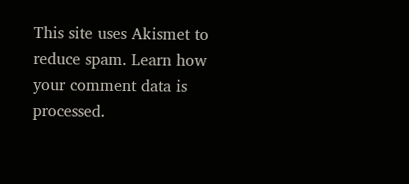This site uses Akismet to reduce spam. Learn how your comment data is processed.